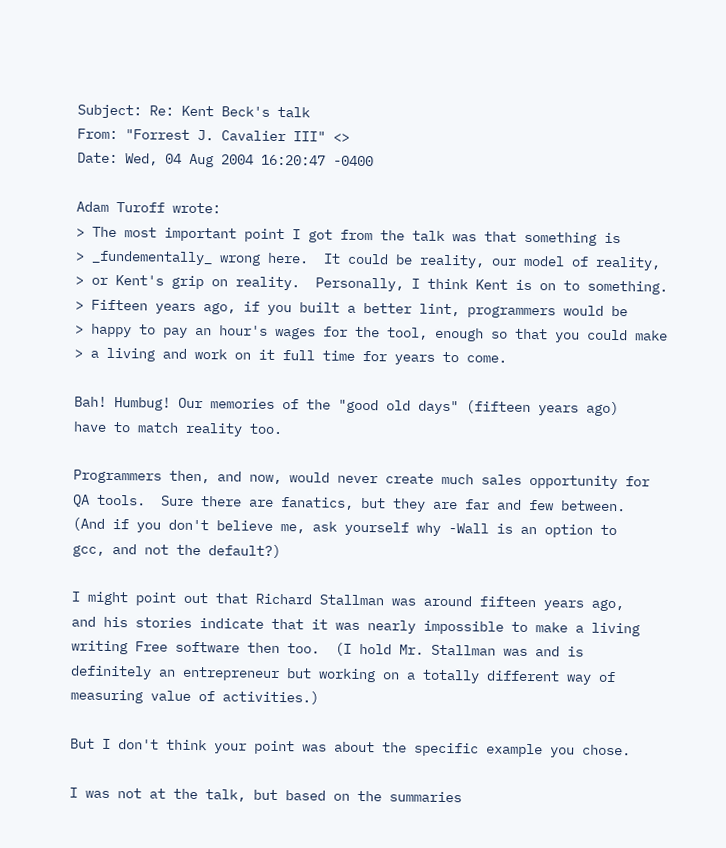Subject: Re: Kent Beck's talk
From: "Forrest J. Cavalier III" <>
Date: Wed, 04 Aug 2004 16:20:47 -0400

Adam Turoff wrote:
> The most important point I got from the talk was that something is
> _fundementally_ wrong here.  It could be reality, our model of reality,
> or Kent's grip on reality.  Personally, I think Kent is on to something.
> Fifteen years ago, if you built a better lint, programmers would be
> happy to pay an hour's wages for the tool, enough so that you could make
> a living and work on it full time for years to come.

Bah! Humbug! Our memories of the "good old days" (fifteen years ago)
have to match reality too.

Programmers then, and now, would never create much sales opportunity for
QA tools.  Sure there are fanatics, but they are far and few between.
(And if you don't believe me, ask yourself why -Wall is an option to
gcc, and not the default?)

I might point out that Richard Stallman was around fifteen years ago,
and his stories indicate that it was nearly impossible to make a living
writing Free software then too.  (I hold Mr. Stallman was and is
definitely an entrepreneur but working on a totally different way of
measuring value of activities.)

But I don't think your point was about the specific example you chose.

I was not at the talk, but based on the summaries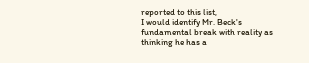reported to this list,
I would identify Mr. Beck's fundamental break with reality as
thinking he has a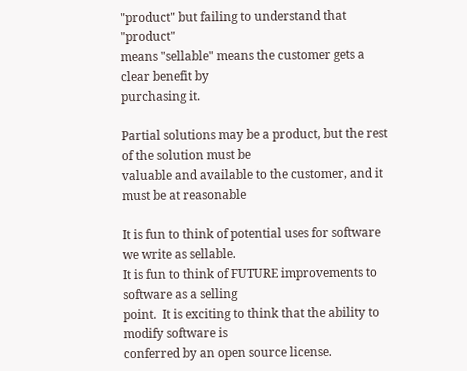"product" but failing to understand that "product"
means "sellable" means the customer gets a clear benefit by
purchasing it.

Partial solutions may be a product, but the rest of the solution must be
valuable and available to the customer, and it must be at reasonable

It is fun to think of potential uses for software we write as sellable.
It is fun to think of FUTURE improvements to software as a selling
point.  It is exciting to think that the ability to modify software is
conferred by an open source license.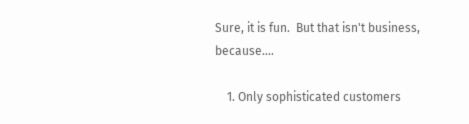Sure, it is fun.  But that isn't business, because....

    1. Only sophisticated customers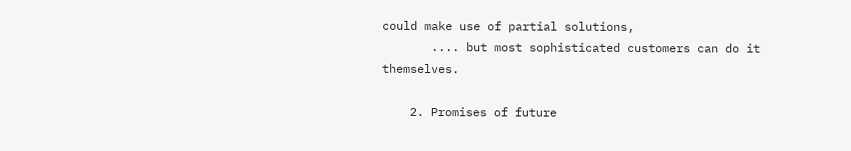could make use of partial solutions,
       .... but most sophisticated customers can do it themselves.

    2. Promises of future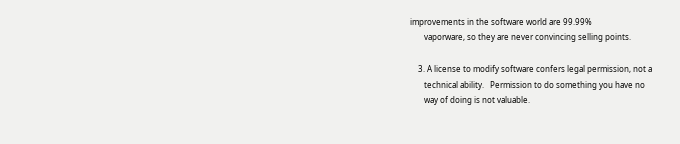improvements in the software world are 99.99%
       vaporware, so they are never convincing selling points.

    3. A license to modify software confers legal permission, not a
       technical ability.   Permission to do something you have no
       way of doing is not valuable.